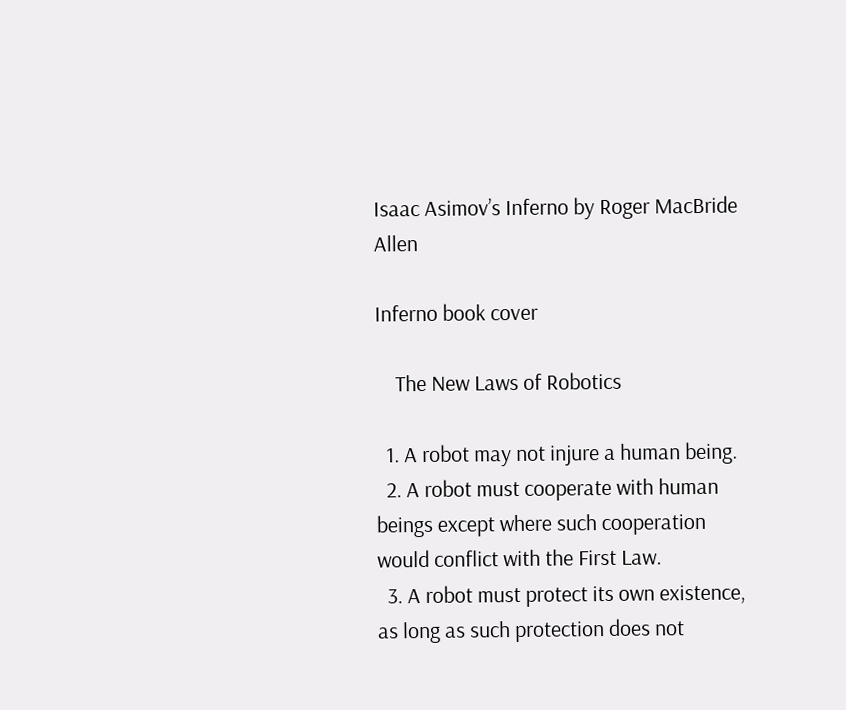Isaac Asimov’s Inferno by Roger MacBride Allen

Inferno book cover

    The New Laws of Robotics

  1. A robot may not injure a human being.
  2. A robot must cooperate with human beings except where such cooperation would conflict with the First Law.
  3. A robot must protect its own existence, as long as such protection does not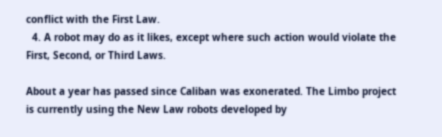conflict with the First Law.
  4. A robot may do as it likes, except where such action would violate the First, Second, or Third Laws.

About a year has passed since Caliban was exonerated. The Limbo project is currently using the New Law robots developed by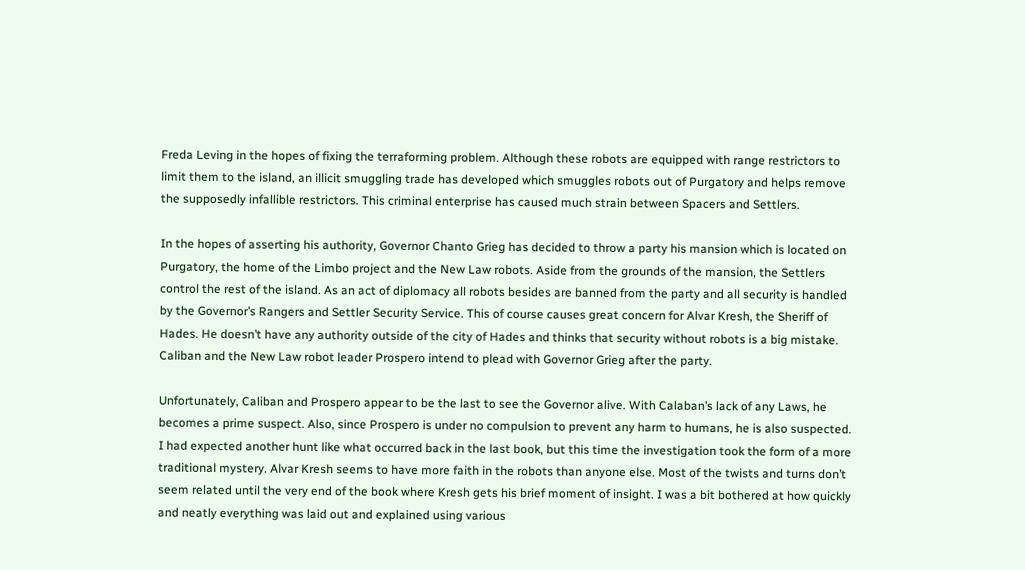Freda Leving in the hopes of fixing the terraforming problem. Although these robots are equipped with range restrictors to limit them to the island, an illicit smuggling trade has developed which smuggles robots out of Purgatory and helps remove the supposedly infallible restrictors. This criminal enterprise has caused much strain between Spacers and Settlers.

In the hopes of asserting his authority, Governor Chanto Grieg has decided to throw a party his mansion which is located on Purgatory, the home of the Limbo project and the New Law robots. Aside from the grounds of the mansion, the Settlers control the rest of the island. As an act of diplomacy all robots besides are banned from the party and all security is handled by the Governor’s Rangers and Settler Security Service. This of course causes great concern for Alvar Kresh, the Sheriff of Hades. He doesn’t have any authority outside of the city of Hades and thinks that security without robots is a big mistake. Caliban and the New Law robot leader Prospero intend to plead with Governor Grieg after the party.

Unfortunately, Caliban and Prospero appear to be the last to see the Governor alive. With Calaban’s lack of any Laws, he becomes a prime suspect. Also, since Prospero is under no compulsion to prevent any harm to humans, he is also suspected. I had expected another hunt like what occurred back in the last book, but this time the investigation took the form of a more traditional mystery. Alvar Kresh seems to have more faith in the robots than anyone else. Most of the twists and turns don’t seem related until the very end of the book where Kresh gets his brief moment of insight. I was a bit bothered at how quickly and neatly everything was laid out and explained using various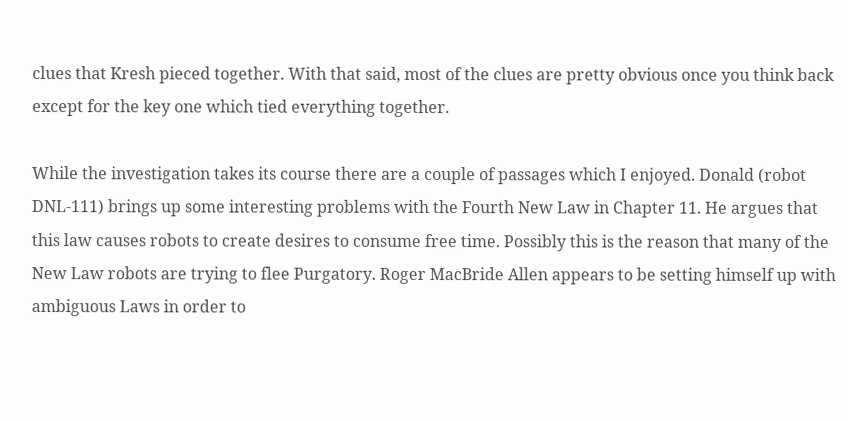clues that Kresh pieced together. With that said, most of the clues are pretty obvious once you think back except for the key one which tied everything together.

While the investigation takes its course there are a couple of passages which I enjoyed. Donald (robot DNL-111) brings up some interesting problems with the Fourth New Law in Chapter 11. He argues that this law causes robots to create desires to consume free time. Possibly this is the reason that many of the New Law robots are trying to flee Purgatory. Roger MacBride Allen appears to be setting himself up with ambiguous Laws in order to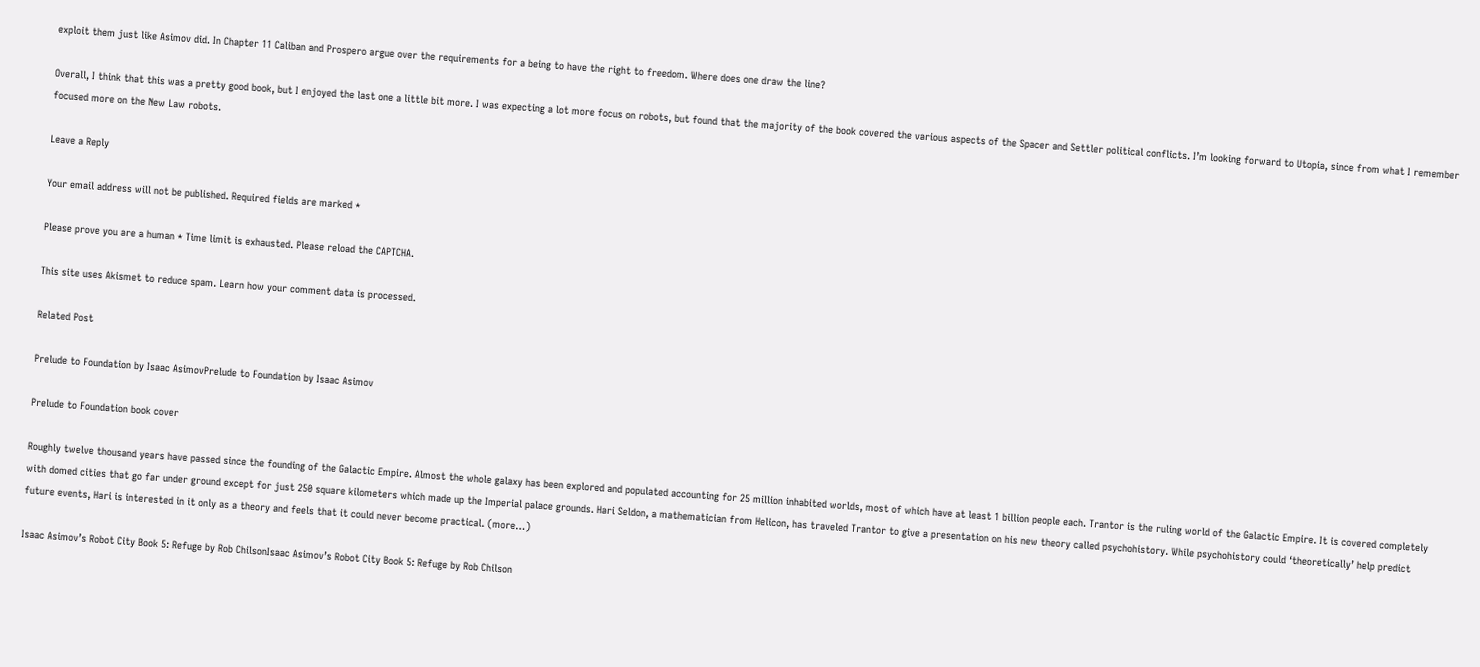exploit them just like Asimov did. In Chapter 11 Caliban and Prospero argue over the requirements for a being to have the right to freedom. Where does one draw the line?

Overall, I think that this was a pretty good book, but I enjoyed the last one a little bit more. I was expecting a lot more focus on robots, but found that the majority of the book covered the various aspects of the Spacer and Settler political conflicts. I’m looking forward to Utopia, since from what I remember focused more on the New Law robots.

Leave a Reply

Your email address will not be published. Required fields are marked *

Please prove you are a human * Time limit is exhausted. Please reload the CAPTCHA.

This site uses Akismet to reduce spam. Learn how your comment data is processed.

Related Post

Prelude to Foundation by Isaac AsimovPrelude to Foundation by Isaac Asimov

Prelude to Foundation book cover

Roughly twelve thousand years have passed since the founding of the Galactic Empire. Almost the whole galaxy has been explored and populated accounting for 25 million inhabited worlds, most of which have at least 1 billion people each. Trantor is the ruling world of the Galactic Empire. It is covered completely with domed cities that go far under ground except for just 250 square kilometers which made up the Imperial palace grounds. Hari Seldon, a mathematician from Helicon, has traveled Trantor to give a presentation on his new theory called psychohistory. While psychohistory could ‘theoretically’ help predict future events, Hari is interested in it only as a theory and feels that it could never become practical. (more…)

Isaac Asimov’s Robot City Book 5: Refuge by Rob ChilsonIsaac Asimov’s Robot City Book 5: Refuge by Rob Chilson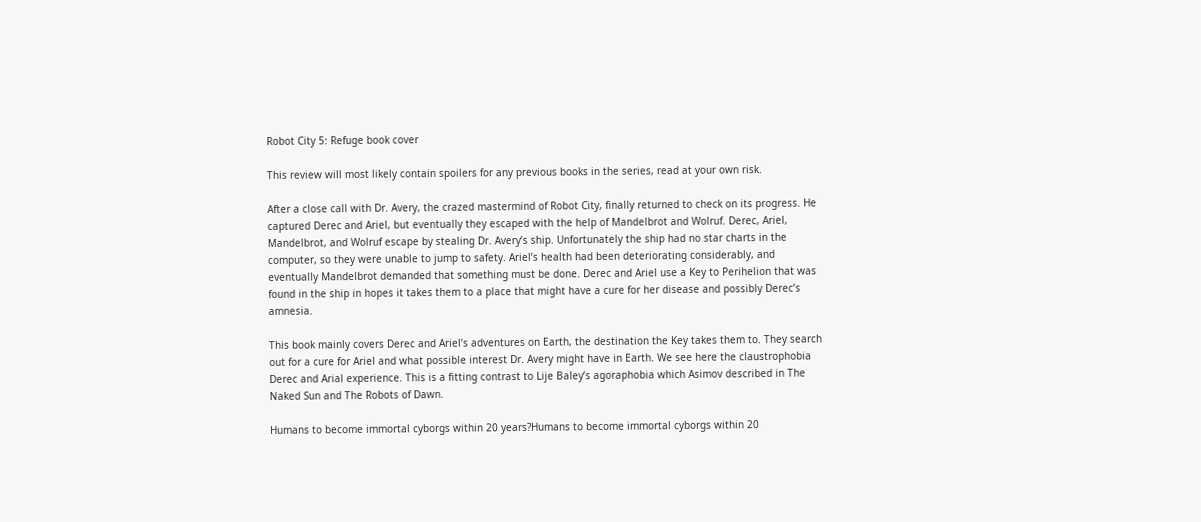Robot City 5: Refuge book cover

This review will most likely contain spoilers for any previous books in the series, read at your own risk.

After a close call with Dr. Avery, the crazed mastermind of Robot City, finally returned to check on its progress. He captured Derec and Ariel, but eventually they escaped with the help of Mandelbrot and Wolruf. Derec, Ariel, Mandelbrot, and Wolruf escape by stealing Dr. Avery’s ship. Unfortunately the ship had no star charts in the computer, so they were unable to jump to safety. Ariel’s health had been deteriorating considerably, and eventually Mandelbrot demanded that something must be done. Derec and Ariel use a Key to Perihelion that was found in the ship in hopes it takes them to a place that might have a cure for her disease and possibly Derec’s amnesia.

This book mainly covers Derec and Ariel’s adventures on Earth, the destination the Key takes them to. They search out for a cure for Ariel and what possible interest Dr. Avery might have in Earth. We see here the claustrophobia Derec and Arial experience. This is a fitting contrast to Lije Baley’s agoraphobia which Asimov described in The Naked Sun and The Robots of Dawn.

Humans to become immortal cyborgs within 20 years?Humans to become immortal cyborgs within 20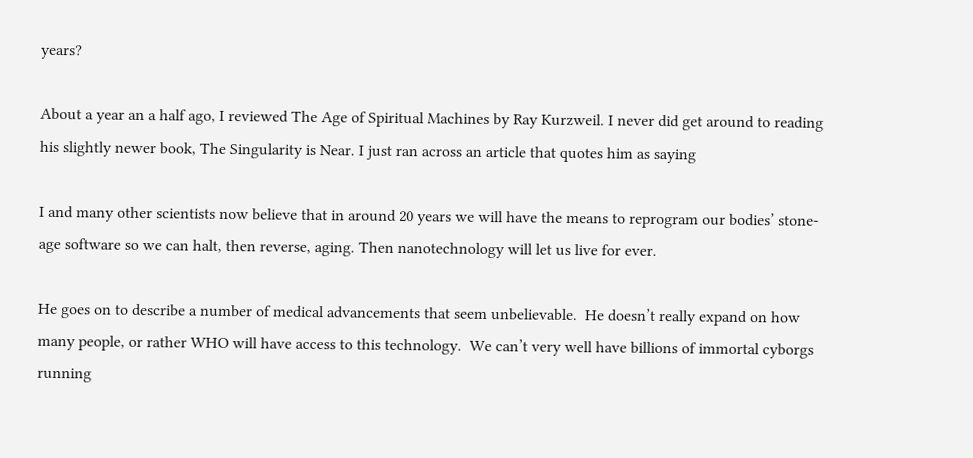years?

About a year an a half ago, I reviewed The Age of Spiritual Machines by Ray Kurzweil. I never did get around to reading his slightly newer book, The Singularity is Near. I just ran across an article that quotes him as saying

I and many other scientists now believe that in around 20 years we will have the means to reprogram our bodies’ stone-age software so we can halt, then reverse, aging. Then nanotechnology will let us live for ever.

He goes on to describe a number of medical advancements that seem unbelievable.  He doesn’t really expand on how many people, or rather WHO will have access to this technology.  We can’t very well have billions of immortal cyborgs running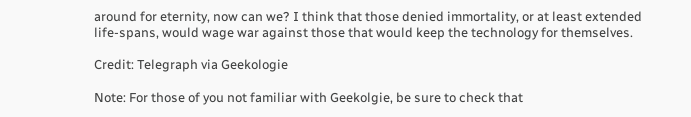around for eternity, now can we? I think that those denied immortality, or at least extended life-spans, would wage war against those that would keep the technology for themselves.

Credit: Telegraph via Geekologie

Note: For those of you not familiar with Geekolgie, be sure to check that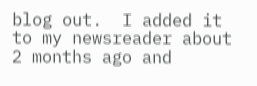blog out.  I added it to my newsreader about 2 months ago and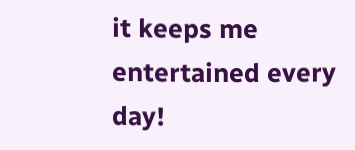it keeps me entertained every day!